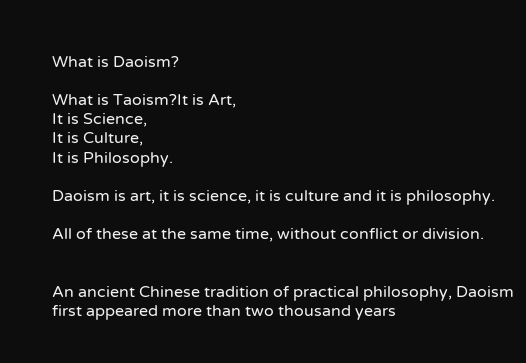What is Daoism?

What is Taoism?It is Art,
It is Science,
It is Culture,
It is Philosophy.

Daoism is art, it is science, it is culture and it is philosophy.

All of these at the same time, without conflict or division.


An ancient Chinese tradition of practical philosophy, Daoism first appeared more than two thousand years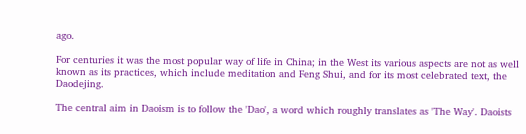ago.

For centuries it was the most popular way of life in China; in the West its various aspects are not as well known as its practices, which include meditation and Feng Shui, and for its most celebrated text, the Daodejing.

The central aim in Daoism is to follow the 'Dao', a word which roughly translates as 'The Way'. Daoists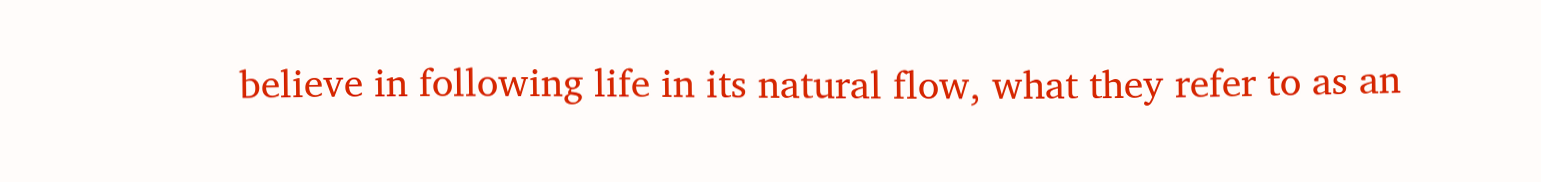believe in following life in its natural flow, what they refer to as an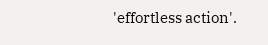'effortless action'.